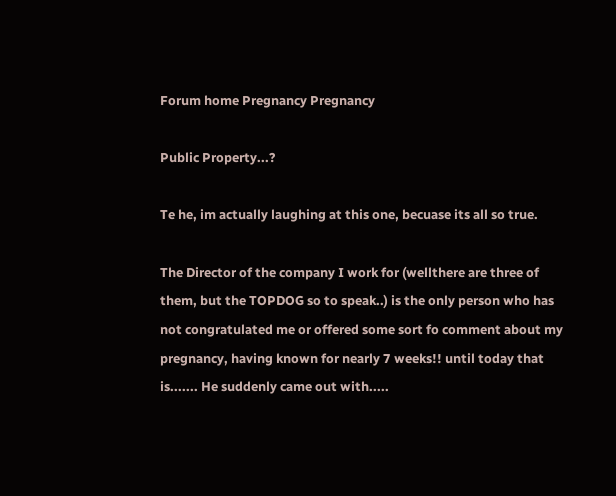Forum home Pregnancy Pregnancy

Public Property...?

Te he, im actually laughing at this one, becuase its all so true.

The Director of the company I work for (wellthere are three of them, but the TOPDOG so to speak..) is the only person who has not congratulated me or offered some sort fo comment about my pregnancy, having known for nearly 7 weeks!! until today that is....... He suddenly came out with.....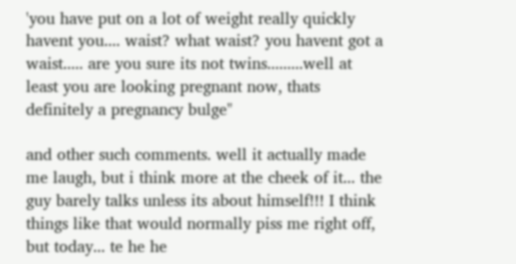'you have put on a lot of weight really quickly havent you.... waist? what waist? you havent got a waist..... are you sure its not twins.........well at least you are looking pregnant now, thats definitely a pregnancy bulge"

and other such comments. well it actually made me laugh, but i think more at the cheek of it... the guy barely talks unless its about himself!!! I think things like that would normally piss me right off, but today... te he he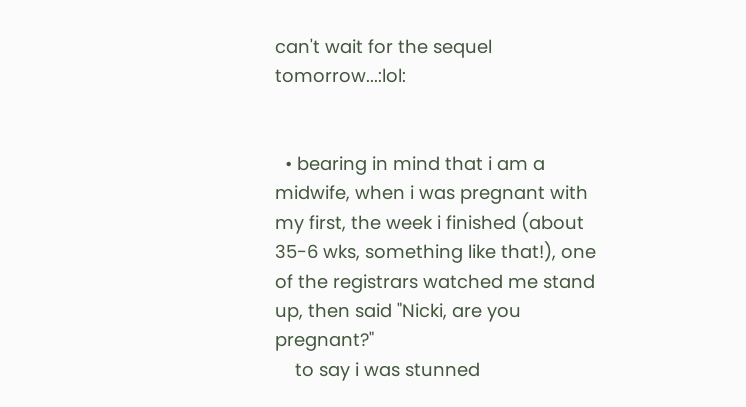can't wait for the sequel tomorrow...:lol:


  • bearing in mind that i am a midwife, when i was pregnant with my first, the week i finished (about 35-6 wks, something like that!), one of the registrars watched me stand up, then said "Nicki, are you pregnant?"
    to say i was stunned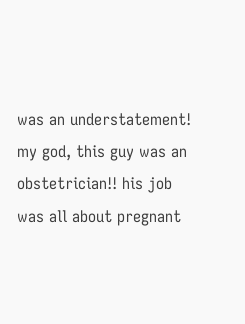was an understatement! my god, this guy was an obstetrician!! his job was all about pregnant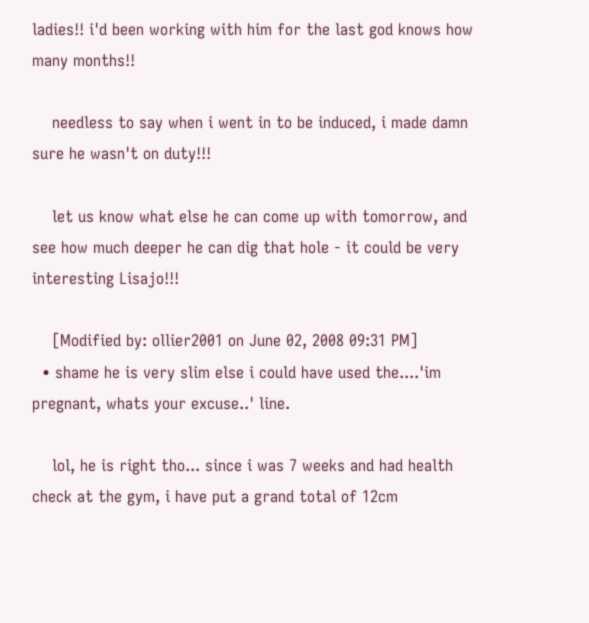ladies!! i'd been working with him for the last god knows how many months!!

    needless to say when i went in to be induced, i made damn sure he wasn't on duty!!!

    let us know what else he can come up with tomorrow, and see how much deeper he can dig that hole - it could be very interesting Lisajo!!!

    [Modified by: ollier2001 on June 02, 2008 09:31 PM]
  • shame he is very slim else i could have used the....'im pregnant, whats your excuse..' line.

    lol, he is right tho... since i was 7 weeks and had health check at the gym, i have put a grand total of 12cm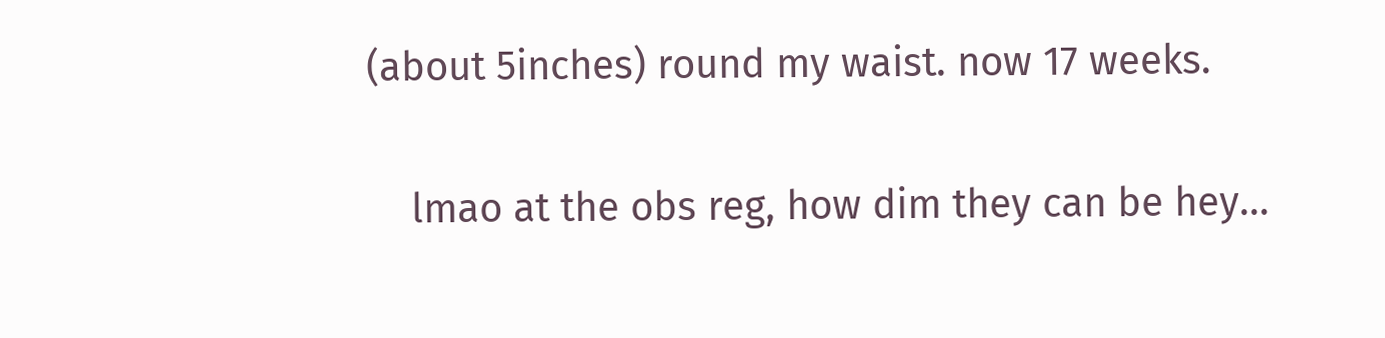(about 5inches) round my waist. now 17 weeks.

    lmao at the obs reg, how dim they can be hey...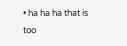• ha ha ha that is too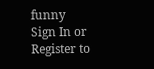funny
Sign In or Register to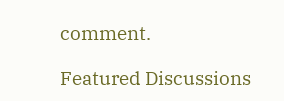comment.

Featured Discussions